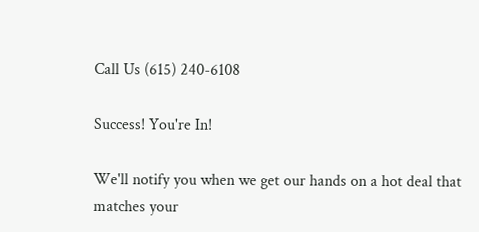Call Us (615) 240-6108

Success! You're In!

We'll notify you when we get our hands on a hot deal that matches your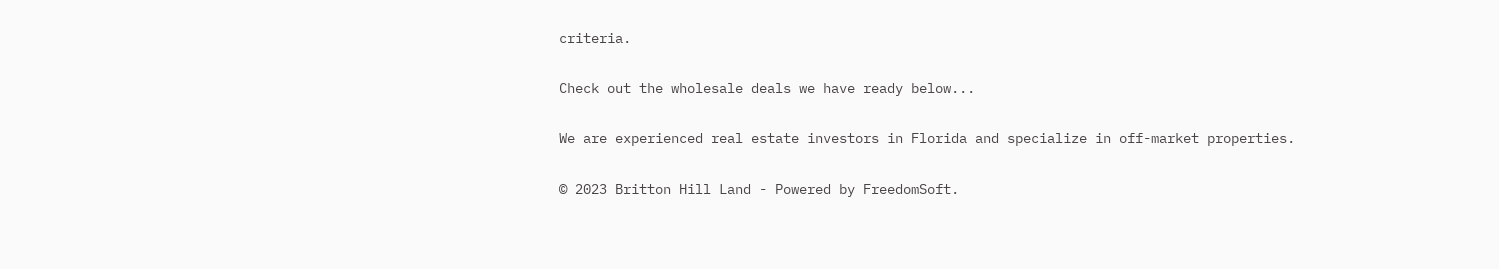criteria.

Check out the wholesale deals we have ready below...

We are experienced real estate investors in Florida and specialize in off-market properties.

© 2023 Britton Hill Land - Powered by FreedomSoft.